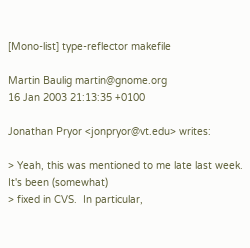[Mono-list] type-reflector makefile

Martin Baulig martin@gnome.org
16 Jan 2003 21:13:35 +0100

Jonathan Pryor <jonpryor@vt.edu> writes:

> Yeah, this was mentioned to me late last week.  It's been (somewhat)
> fixed in CVS.  In particular,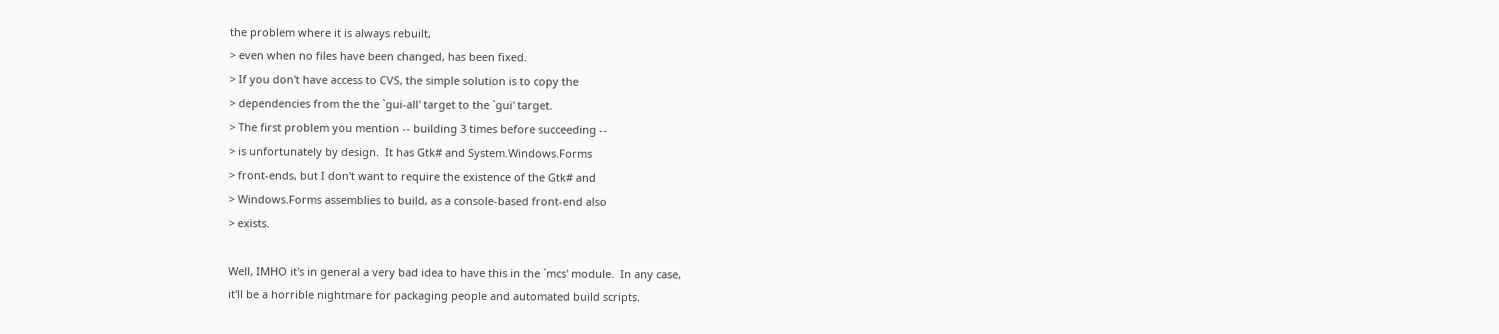the problem where it is always rebuilt,
> even when no files have been changed, has been fixed.
> If you don't have access to CVS, the simple solution is to copy the
> dependencies from the the `gui-all' target to the `gui' target.
> The first problem you mention -- building 3 times before succeeding --
> is unfortunately by design.  It has Gtk# and System.Windows.Forms
> front-ends, but I don't want to require the existence of the Gtk# and
> Windows.Forms assemblies to build, as a console-based front-end also
> exists.

Well, IMHO it's in general a very bad idea to have this in the `mcs' module.  In any case,
it'll be a horrible nightmare for packaging people and automated build scripts.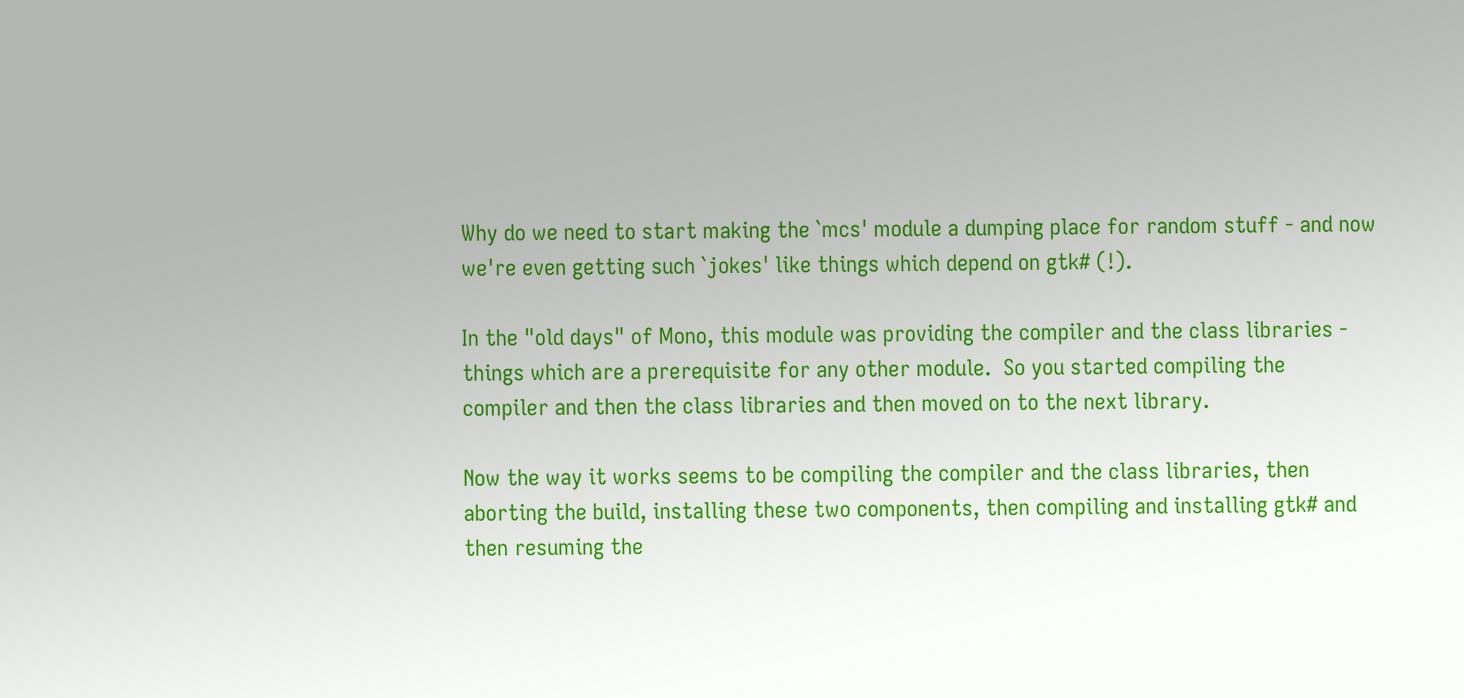Why do we need to start making the `mcs' module a dumping place for random stuff - and now
we're even getting such `jokes' like things which depend on gtk# (!).

In the "old days" of Mono, this module was providing the compiler and the class libraries -
things which are a prerequisite for any other module.  So you started compiling the
compiler and then the class libraries and then moved on to the next library.

Now the way it works seems to be compiling the compiler and the class libraries, then
aborting the build, installing these two components, then compiling and installing gtk# and
then resuming the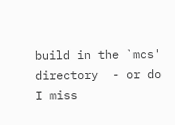build in the `mcs' directory  - or do I miss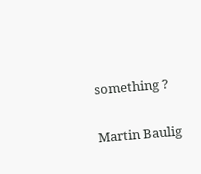something ?

Martin Baulig